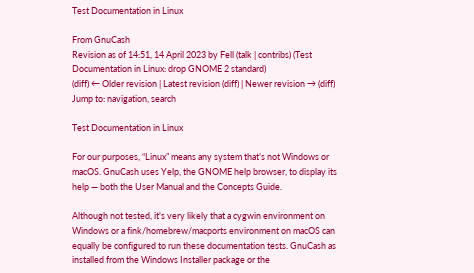Test Documentation in Linux

From GnuCash
Revision as of 14:51, 14 April 2023 by Fell (talk | contribs) (Test Documentation in Linux: drop GNOME 2 standard)
(diff) ← Older revision | Latest revision (diff) | Newer revision → (diff)
Jump to: navigation, search

Test Documentation in Linux

For our purposes, “Linux” means any system that’s not Windows or macOS. GnuCash uses Yelp, the GNOME help browser, to display its help — both the User Manual and the Concepts Guide.

Although not tested, it's very likely that a cygwin environment on Windows or a fink/homebrew/macports environment on macOS can equally be configured to run these documentation tests. GnuCash as installed from the Windows Installer package or the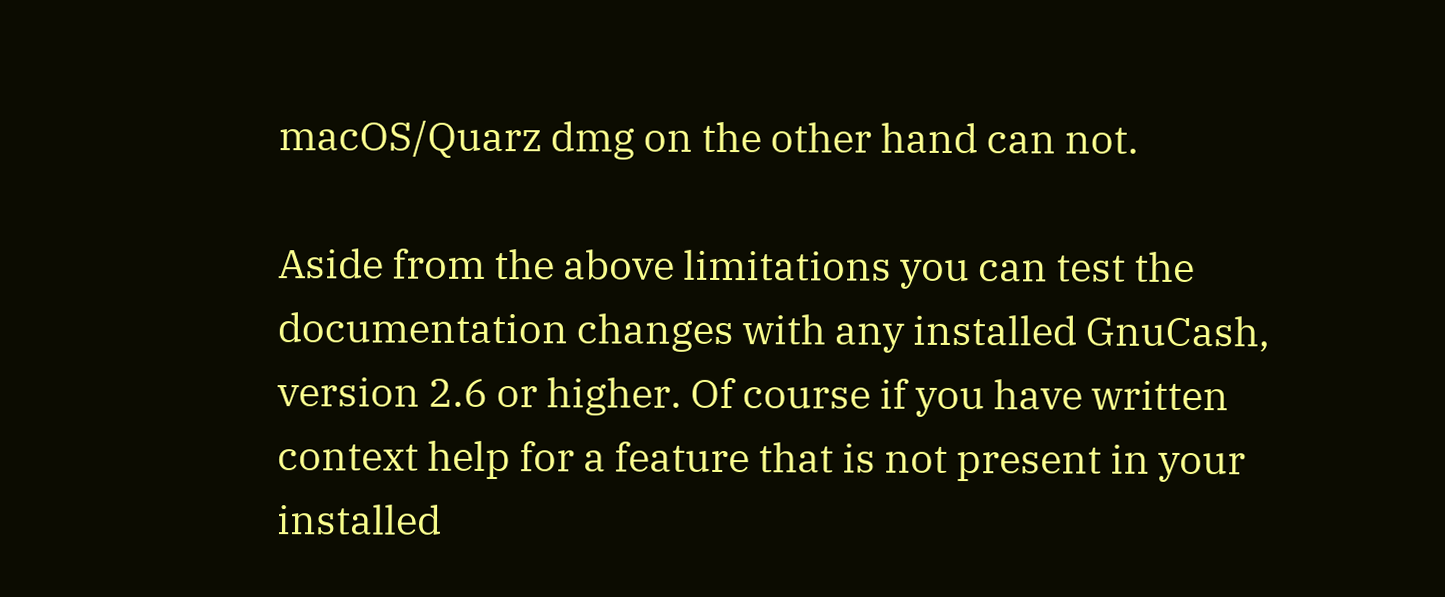macOS/Quarz dmg on the other hand can not.

Aside from the above limitations you can test the documentation changes with any installed GnuCash, version 2.6 or higher. Of course if you have written context help for a feature that is not present in your installed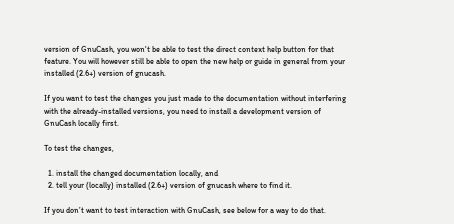version of GnuCash, you won't be able to test the direct context help button for that feature. You will however still be able to open the new help or guide in general from your installed (2.6+) version of gnucash.

If you want to test the changes you just made to the documentation without interfering with the already-installed versions, you need to install a development version of GnuCash locally first.

To test the changes,

  1. install the changed documentation locally, and
  2. tell your (locally) installed (2.6+) version of gnucash where to find it.

If you don’t want to test interaction with GnuCash, see below for a way to do that.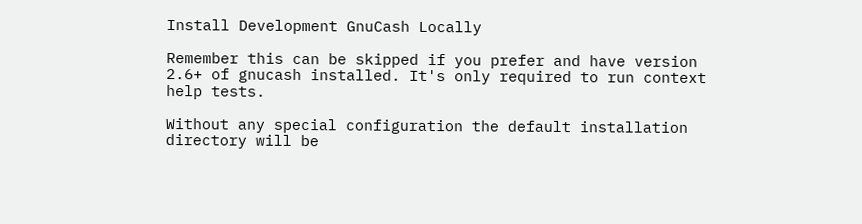Install Development GnuCash Locally

Remember this can be skipped if you prefer and have version 2.6+ of gnucash installed. It's only required to run context help tests.

Without any special configuration the default installation directory will be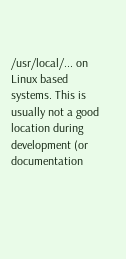/usr/local/... on Linux based systems. This is usually not a good location during development (or documentation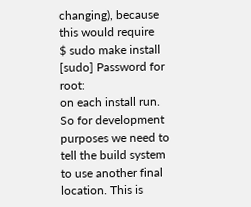changing), because this would require
$ sudo make install
[sudo] Password for root:
on each install run. So for development purposes we need to tell the build system to use another final location. This is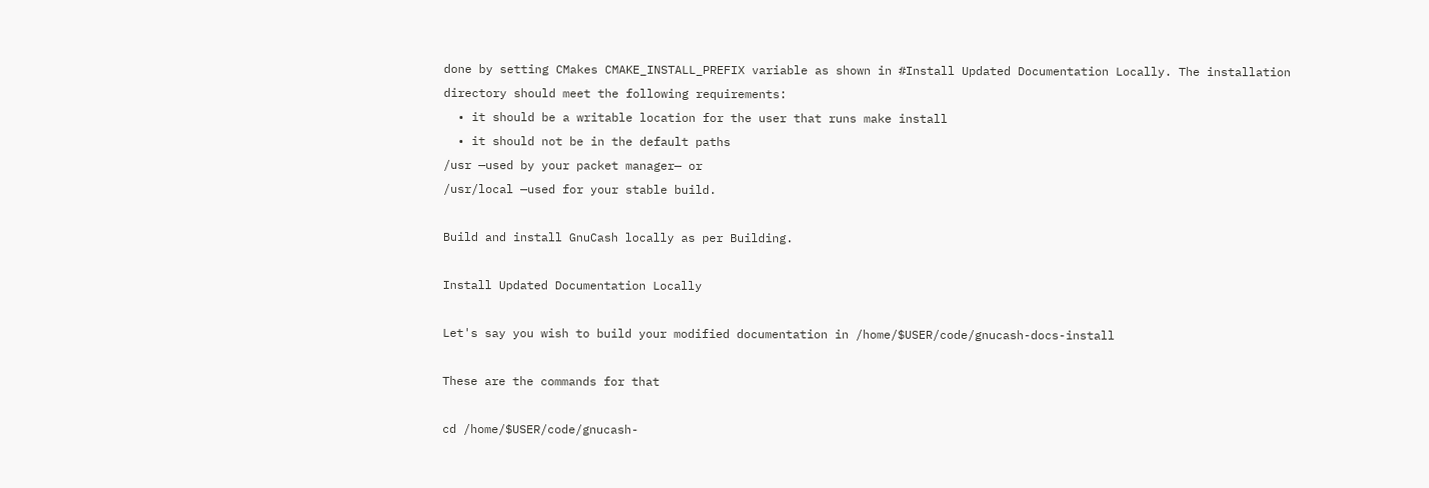done by setting CMakes CMAKE_INSTALL_PREFIX variable as shown in #Install Updated Documentation Locally. The installation directory should meet the following requirements:
  • it should be a writable location for the user that runs make install
  • it should not be in the default paths
/usr —used by your packet manager— or
/usr/local —used for your stable build.

Build and install GnuCash locally as per Building.

Install Updated Documentation Locally

Let's say you wish to build your modified documentation in /home/$USER/code/gnucash-docs-install

These are the commands for that

cd /home/$USER/code/gnucash-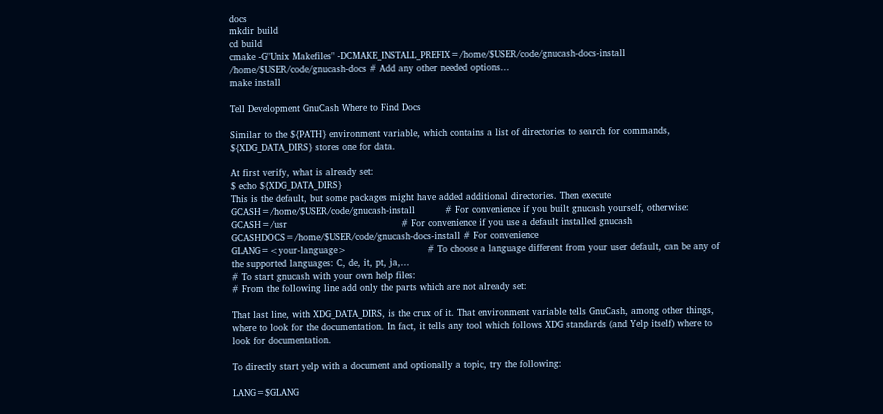docs
mkdir build
cd build
cmake -G"Unix Makefiles" -DCMAKE_INSTALL_PREFIX=/home/$USER/code/gnucash-docs-install /home/$USER/code/gnucash-docs # Add any other needed options...
make install

Tell Development GnuCash Where to Find Docs

Similar to the ${PATH} environment variable, which contains a list of directories to search for commands, ${XDG_DATA_DIRS} stores one for data.

At first verify, what is already set:
$ echo ${XDG_DATA_DIRS}
This is the default, but some packages might have added additional directories. Then execute
GCASH=/home/$USER/code/gnucash-install          # For convenience if you built gnucash yourself, otherwise:
GCASH=/usr                                      # For convenience if you use a default installed gnucash
GCASHDOCS=/home/$USER/code/gnucash-docs-install # For convenience
GLANG=<your-language>                           # To choose a language different from your user default, can be any of the supported languages: C, de, it, pt, ja,...
# To start gnucash with your own help files:
# From the following line add only the parts which are not already set:

That last line, with XDG_DATA_DIRS, is the crux of it. That environment variable tells GnuCash, among other things, where to look for the documentation. In fact, it tells any tool which follows XDG standards (and Yelp itself) where to look for documentation.

To directly start yelp with a document and optionally a topic, try the following:

LANG=$GLANG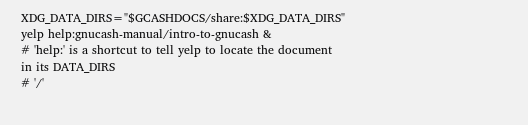XDG_DATA_DIRS="$GCASHDOCS/share:$XDG_DATA_DIRS" yelp help:gnucash-manual/intro-to-gnucash &
# 'help:' is a shortcut to tell yelp to locate the document in its DATA_DIRS
# '/'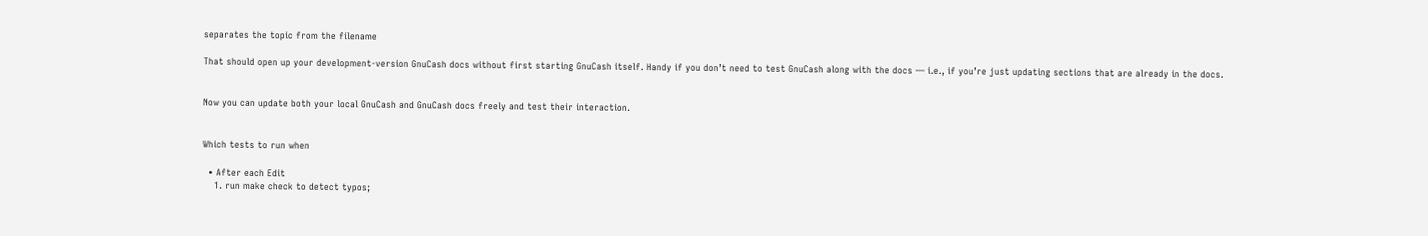separates the topic from the filename

That should open up your development-version GnuCash docs without first starting GnuCash itself. Handy if you don’t need to test GnuCash along with the docs — i.e., if you’re just updating sections that are already in the docs.


Now you can update both your local GnuCash and GnuCash docs freely and test their interaction.


Which tests to run when

  • After each Edit
    1. run make check to detect typos;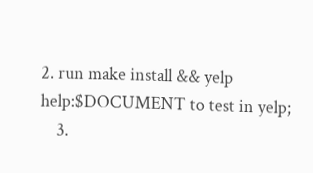2. run make install && yelp help:$DOCUMENT to test in yelp;
    3.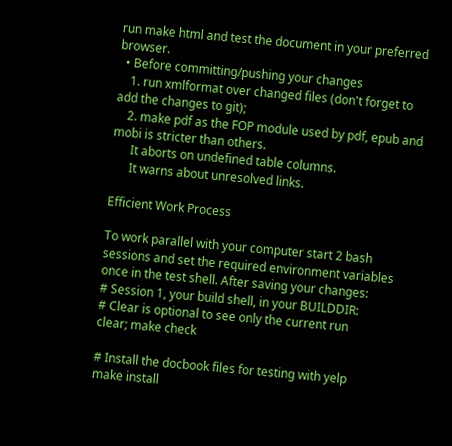run make html and test the document in your preferred browser.
  • Before committing/pushing your changes
    1. run xmlformat over changed files (don't forget to add the changes to git);
    2. make pdf as the FOP module used by pdf, epub and mobi is stricter than others.
      It aborts on undefined table columns.
      It warns about unresolved links.

Efficient Work Process

To work parallel with your computer start 2 bash sessions and set the required environment variables once in the test shell. After saving your changes:
# Session 1, your build shell, in your BUILDDIR:
# Clear is optional to see only the current run
clear; make check

# Install the docbook files for testing with yelp
make install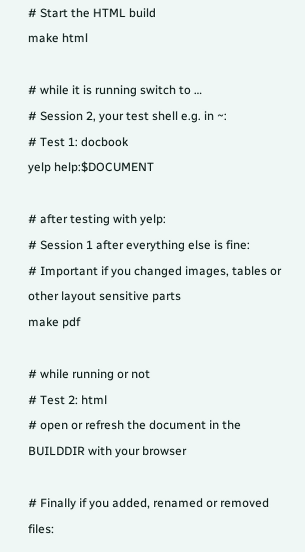# Start the HTML build
make html

# while it is running switch to …
# Session 2, your test shell e.g. in ~:
# Test 1: docbook
yelp help:$DOCUMENT

# after testing with yelp:
# Session 1 after everything else is fine:
# Important if you changed images, tables or other layout sensitive parts
make pdf

# while running or not
# Test 2: html
# open or refresh the document in the BUILDDIR with your browser

# Finally if you added, renamed or removed files: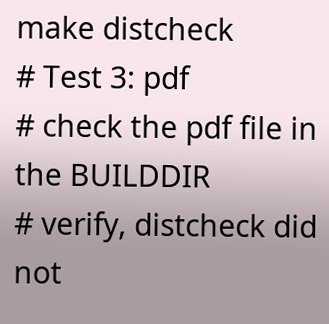make distcheck
# Test 3: pdf
# check the pdf file in the BUILDDIR
# verify, distcheck did not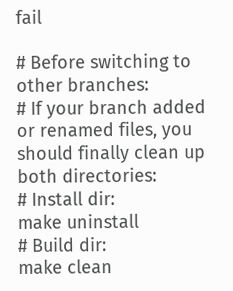fail

# Before switching to other branches:
# If your branch added or renamed files, you should finally clean up both directories:
# Install dir:
make uninstall
# Build dir:
make clean